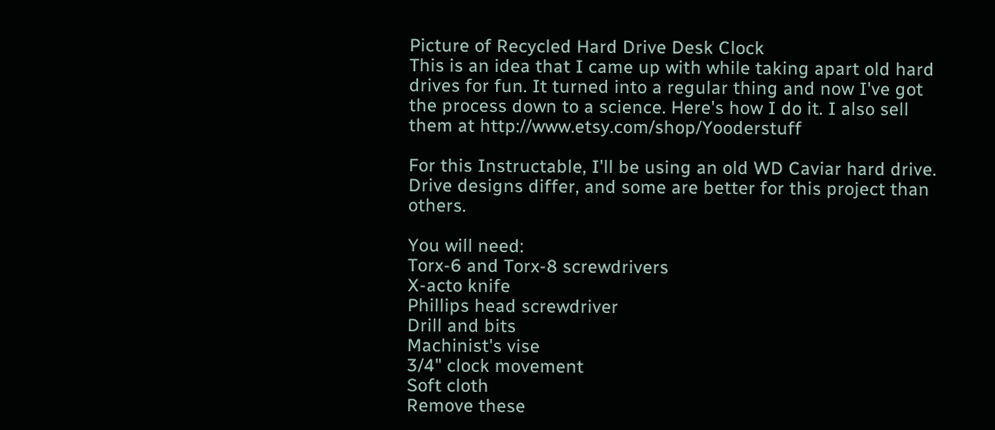Picture of Recycled Hard Drive Desk Clock
This is an idea that I came up with while taking apart old hard drives for fun. It turned into a regular thing and now I've got the process down to a science. Here's how I do it. I also sell them at http://www.etsy.com/shop/Yooderstuff

For this Instructable, I'll be using an old WD Caviar hard drive. Drive designs differ, and some are better for this project than others.

You will need:
Torx-6 and Torx-8 screwdrivers
X-acto knife
Phillips head screwdriver
Drill and bits
Machinist's vise
3/4" clock movement
Soft cloth
Remove these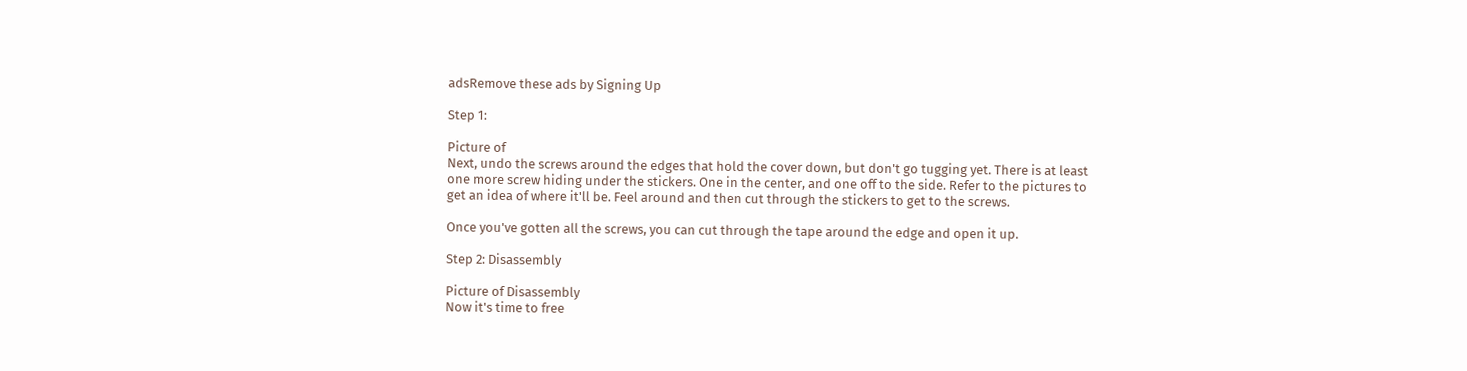adsRemove these ads by Signing Up

Step 1:

Picture of
Next, undo the screws around the edges that hold the cover down, but don't go tugging yet. There is at least one more screw hiding under the stickers. One in the center, and one off to the side. Refer to the pictures to get an idea of where it'll be. Feel around and then cut through the stickers to get to the screws.

Once you've gotten all the screws, you can cut through the tape around the edge and open it up.

Step 2: Disassembly

Picture of Disassembly
Now it's time to free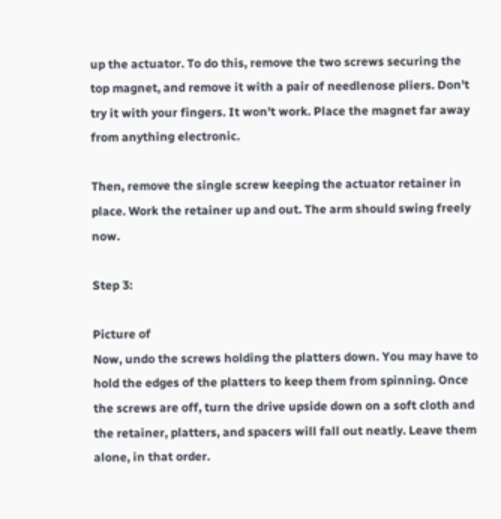up the actuator. To do this, remove the two screws securing the top magnet, and remove it with a pair of needlenose pliers. Don't try it with your fingers. It won't work. Place the magnet far away from anything electronic.

Then, remove the single screw keeping the actuator retainer in place. Work the retainer up and out. The arm should swing freely now.

Step 3:

Picture of
Now, undo the screws holding the platters down. You may have to hold the edges of the platters to keep them from spinning. Once the screws are off, turn the drive upside down on a soft cloth and the retainer, platters, and spacers will fall out neatly. Leave them alone, in that order.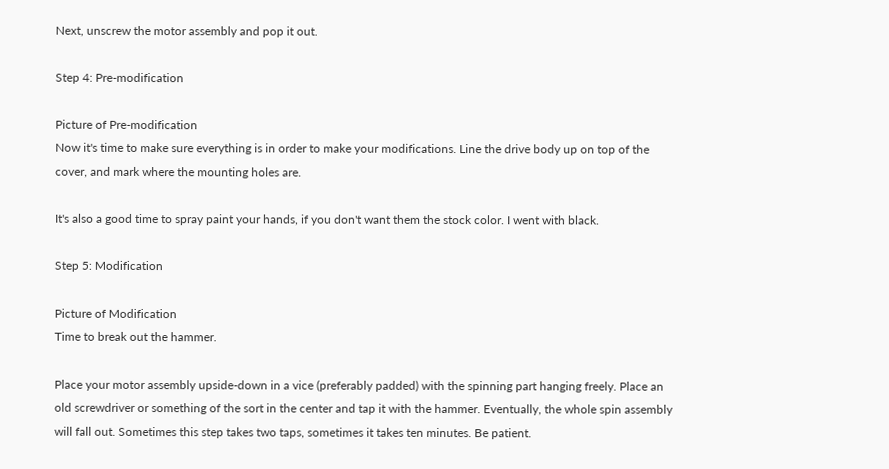Next, unscrew the motor assembly and pop it out.

Step 4: Pre-modification

Picture of Pre-modification
Now it's time to make sure everything is in order to make your modifications. Line the drive body up on top of the cover, and mark where the mounting holes are.

It's also a good time to spray paint your hands, if you don't want them the stock color. I went with black.

Step 5: Modification

Picture of Modification
Time to break out the hammer.

Place your motor assembly upside-down in a vice (preferably padded) with the spinning part hanging freely. Place an old screwdriver or something of the sort in the center and tap it with the hammer. Eventually, the whole spin assembly will fall out. Sometimes this step takes two taps, sometimes it takes ten minutes. Be patient.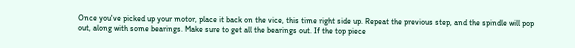Once you've picked up your motor, place it back on the vice, this time right side up. Repeat the previous step, and the spindle will pop out, along with some bearings. Make sure to get all the bearings out. If the top piece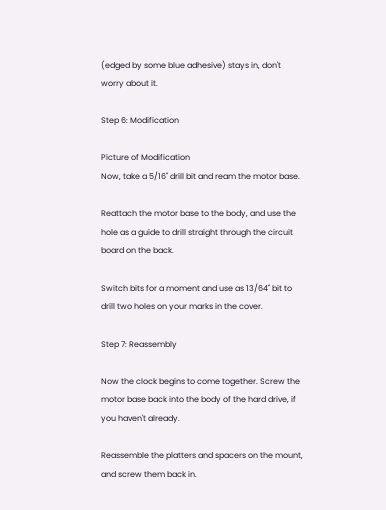(edged by some blue adhesive) stays in, don't worry about it.

Step 6: Modification

Picture of Modification
Now, take a 5/16" drill bit and ream the motor base.

Reattach the motor base to the body, and use the hole as a guide to drill straight through the circuit board on the back.

Switch bits for a moment and use as 13/64" bit to drill two holes on your marks in the cover.

Step 7: Reassembly

Now the clock begins to come together. Screw the motor base back into the body of the hard drive, if you haven't already.

Reassemble the platters and spacers on the mount, and screw them back in.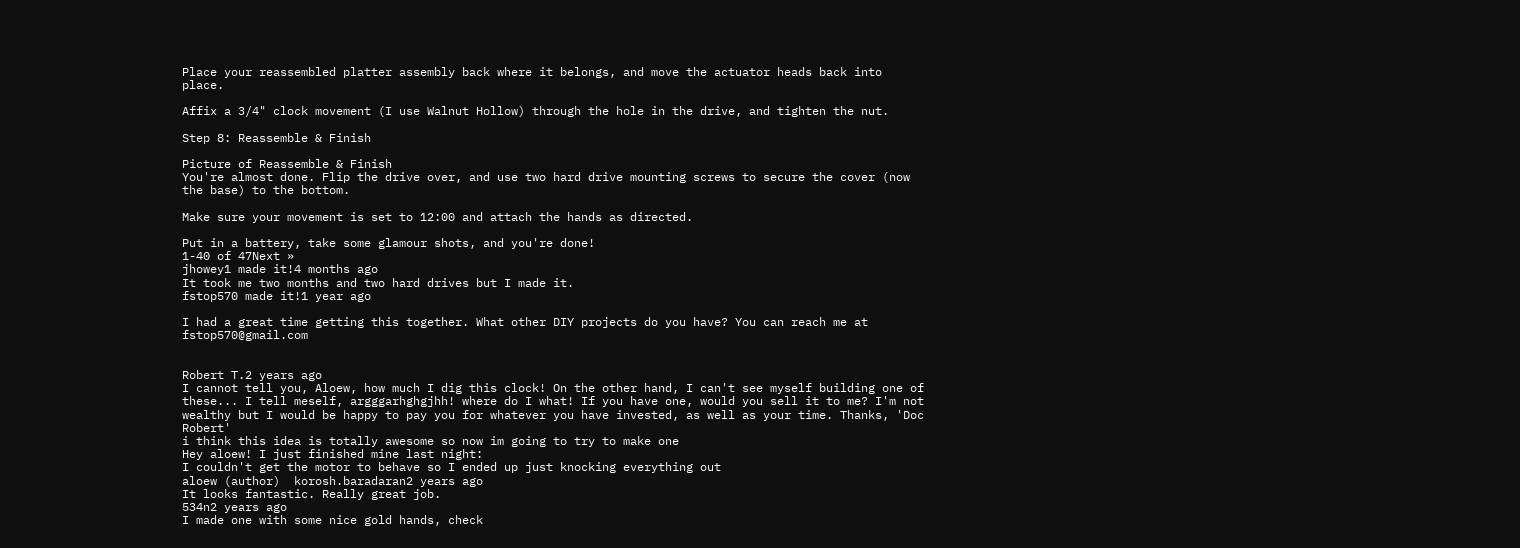Place your reassembled platter assembly back where it belongs, and move the actuator heads back into place.

Affix a 3/4" clock movement (I use Walnut Hollow) through the hole in the drive, and tighten the nut.

Step 8: Reassemble & Finish

Picture of Reassemble & Finish
You're almost done. Flip the drive over, and use two hard drive mounting screws to secure the cover (now the base) to the bottom.

Make sure your movement is set to 12:00 and attach the hands as directed.

Put in a battery, take some glamour shots, and you're done!
1-40 of 47Next »
jhowey1 made it!4 months ago
It took me two months and two hard drives but I made it.
fstop570 made it!1 year ago

I had a great time getting this together. What other DIY projects do you have? You can reach me at fstop570@gmail.com


Robert T.2 years ago
I cannot tell you, Aloew, how much I dig this clock! On the other hand, I can't see myself building one of these... I tell meself, argggarhghgjhh! where do I what! If you have one, would you sell it to me? I'm not wealthy but I would be happy to pay you for whatever you have invested, as well as your time. Thanks, 'Doc Robert'
i think this idea is totally awesome so now im going to try to make one
Hey aloew! I just finished mine last night:
I couldn't get the motor to behave so I ended up just knocking everything out
aloew (author)  korosh.baradaran2 years ago
It looks fantastic. Really great job.
534n2 years ago
I made one with some nice gold hands, check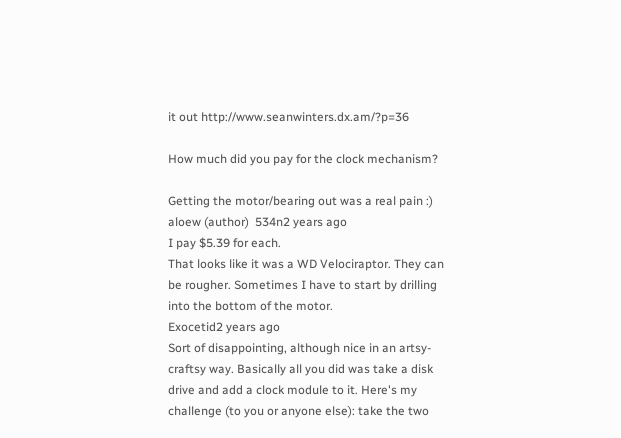it out http://www.seanwinters.dx.am/?p=36

How much did you pay for the clock mechanism?

Getting the motor/bearing out was a real pain :)
aloew (author)  534n2 years ago
I pay $5.39 for each.
That looks like it was a WD Velociraptor. They can be rougher. Sometimes I have to start by drilling into the bottom of the motor.
Exocetid2 years ago
Sort of disappointing, although nice in an artsy-craftsy way. Basically all you did was take a disk drive and add a clock module to it. Here's my challenge (to you or anyone else): take the two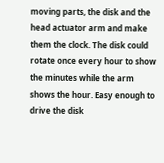moving parts, the disk and the head actuator arm and make them the clock. The disk could rotate once every hour to show the minutes while the arm shows the hour. Easy enough to drive the disk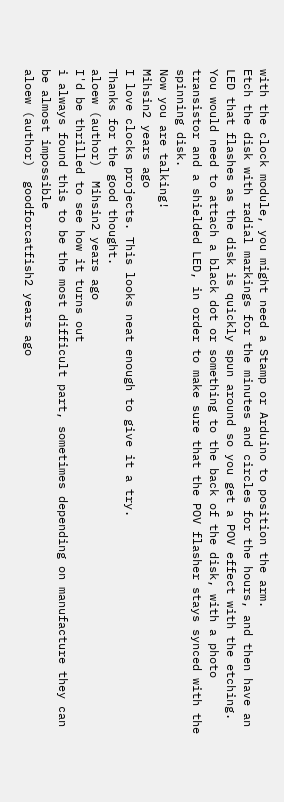with the clock module, you might need a Stamp or Arduino to position the arm.
Etch the disk with radial markings for the minutes and circles for the hours, and then have an LED that flashes as the disk is quickly spun around so you get a POV effect with the etching. You would need to attach a black dot or something to the back of the disk, with a photo transistor and a shielded LED, in order to make sure that the POV flasher stays synced with the spinning disk.
Now you are talking!
Mihsin2 years ago
I love clocks projects. This looks neat enough to give it a try.
Thanks for the good thought.
aloew (author)  Mihsin2 years ago
I'd be thrilled to see how it turns out
i always found this to be the most difficult part, sometimes depending on manufacture they can be almost impossible
aloew (author)  goodforcatfish2 years ago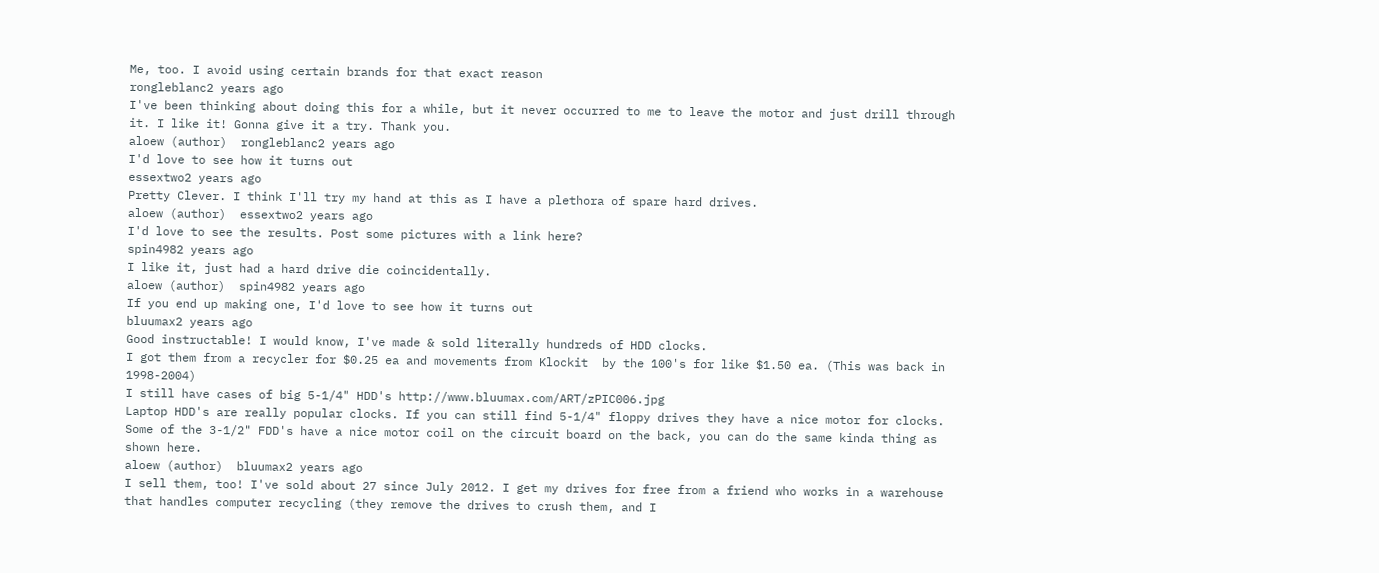Me, too. I avoid using certain brands for that exact reason
rongleblanc2 years ago
I've been thinking about doing this for a while, but it never occurred to me to leave the motor and just drill through it. I like it! Gonna give it a try. Thank you.
aloew (author)  rongleblanc2 years ago
I'd love to see how it turns out
essextwo2 years ago
Pretty Clever. I think I'll try my hand at this as I have a plethora of spare hard drives.
aloew (author)  essextwo2 years ago
I'd love to see the results. Post some pictures with a link here?
spin4982 years ago
I like it, just had a hard drive die coincidentally.
aloew (author)  spin4982 years ago
If you end up making one, I'd love to see how it turns out
bluumax2 years ago
Good instructable! I would know, I've made & sold literally hundreds of HDD clocks.
I got them from a recycler for $0.25 ea and movements from Klockit  by the 100's for like $1.50 ea. (This was back in 1998-2004)
I still have cases of big 5-1/4" HDD's http://www.bluumax.com/ART/zPIC006.jpg
Laptop HDD's are really popular clocks. If you can still find 5-1/4" floppy drives they have a nice motor for clocks.
Some of the 3-1/2" FDD's have a nice motor coil on the circuit board on the back, you can do the same kinda thing as shown here.
aloew (author)  bluumax2 years ago
I sell them, too! I've sold about 27 since July 2012. I get my drives for free from a friend who works in a warehouse that handles computer recycling (they remove the drives to crush them, and I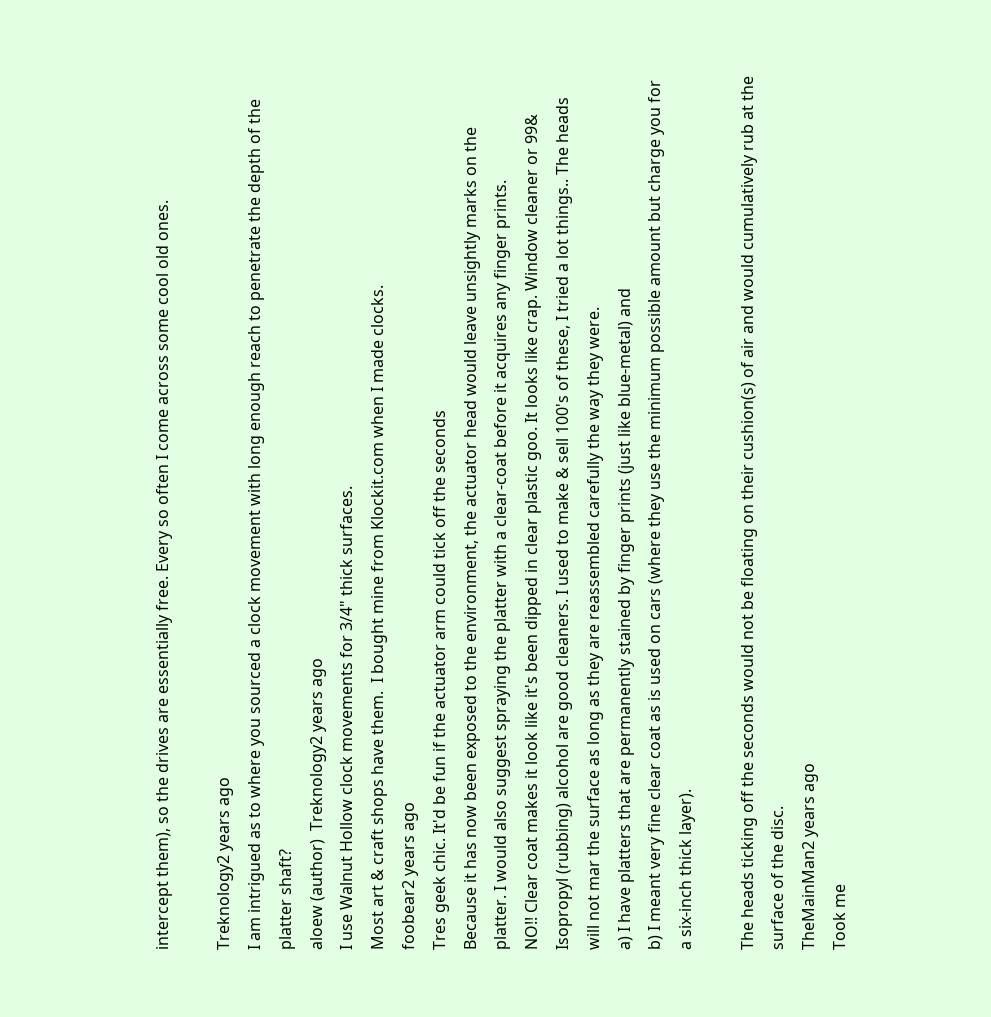intercept them), so the drives are essentially free. Every so often I come across some cool old ones.

Treknology2 years ago
I am intrigued as to where you sourced a clock movement with long enough reach to penetrate the depth of the platter shaft?
aloew (author)  Treknology2 years ago
I use Walnut Hollow clock movements for 3/4" thick surfaces.
Most art & craft shops have them.  I bought mine from Klockit.com when I made clocks.
foobear2 years ago
Tres geek chic. It'd be fun if the actuator arm could tick off the seconds
Because it has now been exposed to the environment, the actuator head would leave unsightly marks on the platter. I would also suggest spraying the platter with a clear-coat before it acquires any finger prints.
NO!! Clear coat makes it look like it's been dipped in clear plastic goo. It looks like crap. Window cleaner or 99& Isopropyl (rubbing) alcohol are good cleaners. I used to make & sell 100's of these, I tried a lot things.. The heads will not mar the surface as long as they are reassembled carefully the way they were.
a) I have platters that are permanently stained by finger prints (just like blue-metal) and
b) I meant very fine clear coat as is used on cars (where they use the minimum possible amount but charge you for a six-inch thick layer).

The heads ticking off the seconds would not be floating on their cushion(s) of air and would cumulatively rub at the surface of the disc.
TheMainMan2 years ago
Took me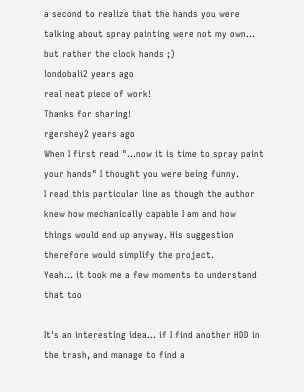a second to realize that the hands you were talking about spray painting were not my own... but rather the clock hands ;)
londobali2 years ago
real neat piece of work!
Thanks for sharing!
rgershey2 years ago
When I first read "...now it is time to spray paint your hands" I thought you were being funny.
I read this particular line as though the author knew how mechanically capable I am and how things would end up anyway. His suggestion therefore would simplify the project.
Yeah... it took me a few moments to understand that too

It's an interesting idea... if I find another HDD in the trash, and manage to find a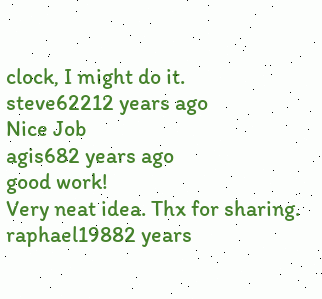clock, I might do it.
steve62212 years ago
Nice Job
agis682 years ago
good work!
Very neat idea. Thx for sharing.
raphael19882 years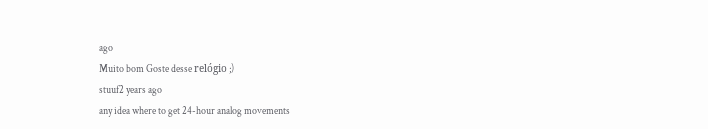ago
Muito bom Goste desse relógio ;)
stuuf2 years ago
any idea where to get 24-hour analog movements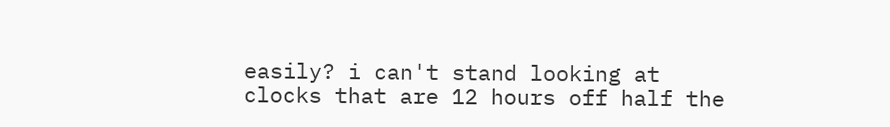easily? i can't stand looking at clocks that are 12 hours off half the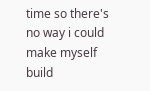time so there's no way i could make myself build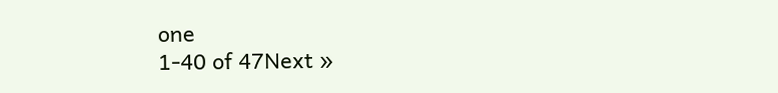one
1-40 of 47Next »